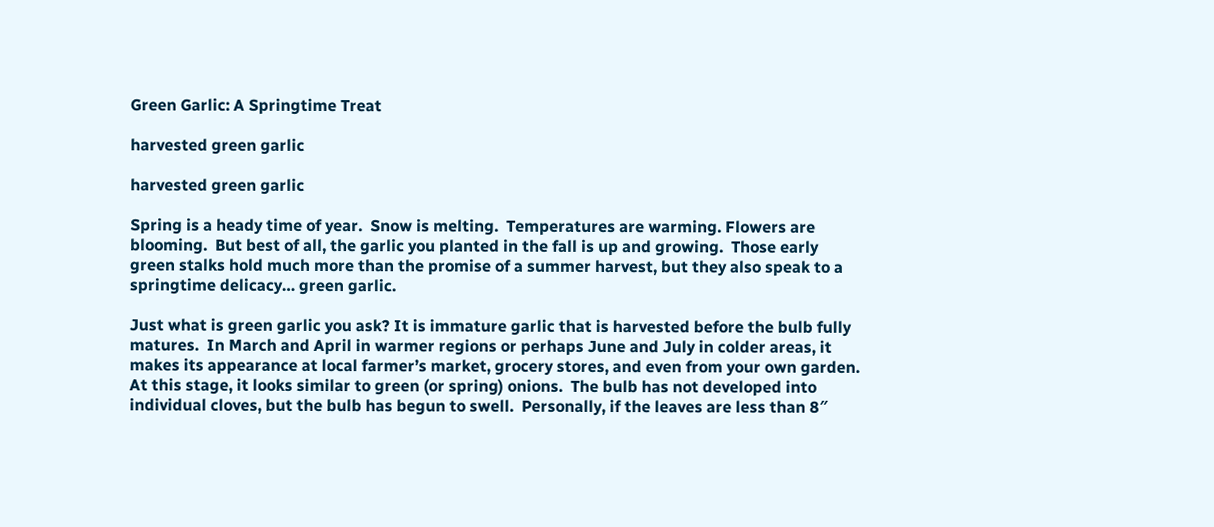Green Garlic: A Springtime Treat

harvested green garlic

harvested green garlic

Spring is a heady time of year.  Snow is melting.  Temperatures are warming. Flowers are blooming.  But best of all, the garlic you planted in the fall is up and growing.  Those early green stalks hold much more than the promise of a summer harvest, but they also speak to a springtime delicacy… green garlic.

Just what is green garlic you ask? It is immature garlic that is harvested before the bulb fully matures.  In March and April in warmer regions or perhaps June and July in colder areas, it makes its appearance at local farmer’s market, grocery stores, and even from your own garden.  At this stage, it looks similar to green (or spring) onions.  The bulb has not developed into individual cloves, but the bulb has begun to swell.  Personally, if the leaves are less than 8″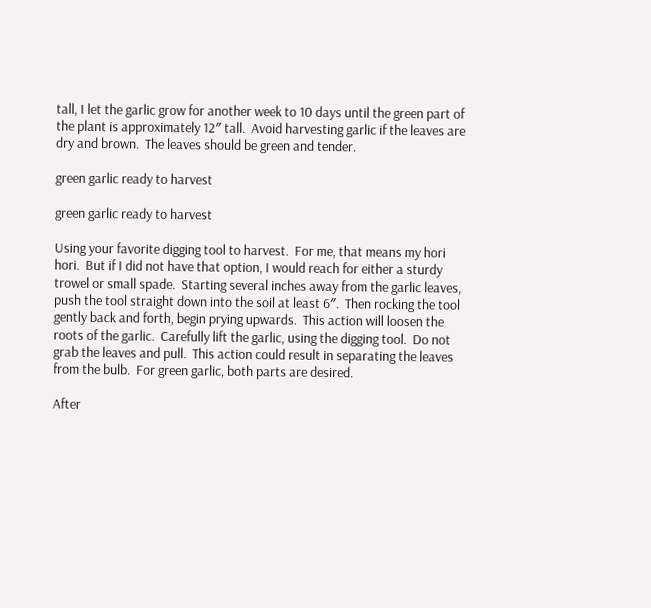tall, I let the garlic grow for another week to 10 days until the green part of the plant is approximately 12″ tall.  Avoid harvesting garlic if the leaves are dry and brown.  The leaves should be green and tender.

green garlic ready to harvest

green garlic ready to harvest

Using your favorite digging tool to harvest.  For me, that means my hori hori.  But if I did not have that option, I would reach for either a sturdy trowel or small spade.  Starting several inches away from the garlic leaves, push the tool straight down into the soil at least 6″.  Then rocking the tool gently back and forth, begin prying upwards.  This action will loosen the roots of the garlic.  Carefully lift the garlic, using the digging tool.  Do not grab the leaves and pull.  This action could result in separating the leaves from the bulb.  For green garlic, both parts are desired.

After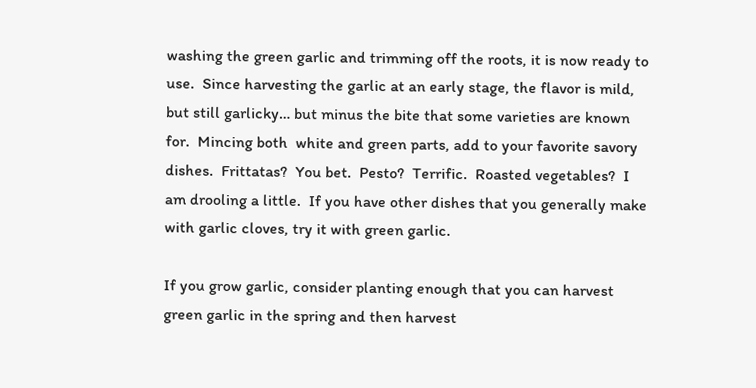washing the green garlic and trimming off the roots, it is now ready to use.  Since harvesting the garlic at an early stage, the flavor is mild, but still garlicky… but minus the bite that some varieties are known for.  Mincing both  white and green parts, add to your favorite savory dishes.  Frittatas?  You bet.  Pesto?  Terrific.  Roasted vegetables?  I am drooling a little.  If you have other dishes that you generally make with garlic cloves, try it with green garlic.

If you grow garlic, consider planting enough that you can harvest green garlic in the spring and then harvest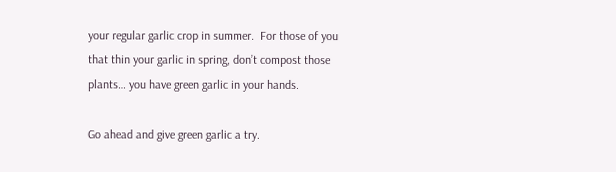your regular garlic crop in summer.  For those of you that thin your garlic in spring, don’t compost those plants… you have green garlic in your hands.

Go ahead and give green garlic a try.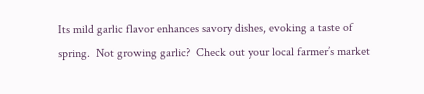Its mild garlic flavor enhances savory dishes, evoking a taste of spring.  Not growing garlic?  Check out your local farmer’s market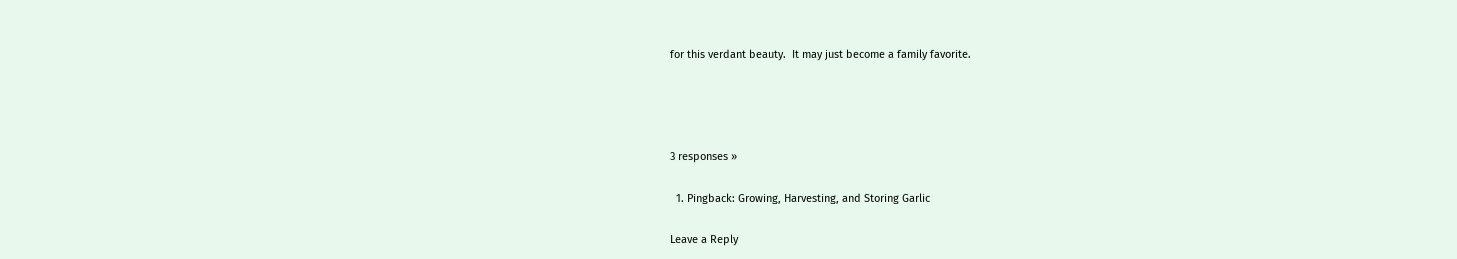for this verdant beauty.  It may just become a family favorite.




3 responses »

  1. Pingback: Growing, Harvesting, and Storing Garlic

Leave a Reply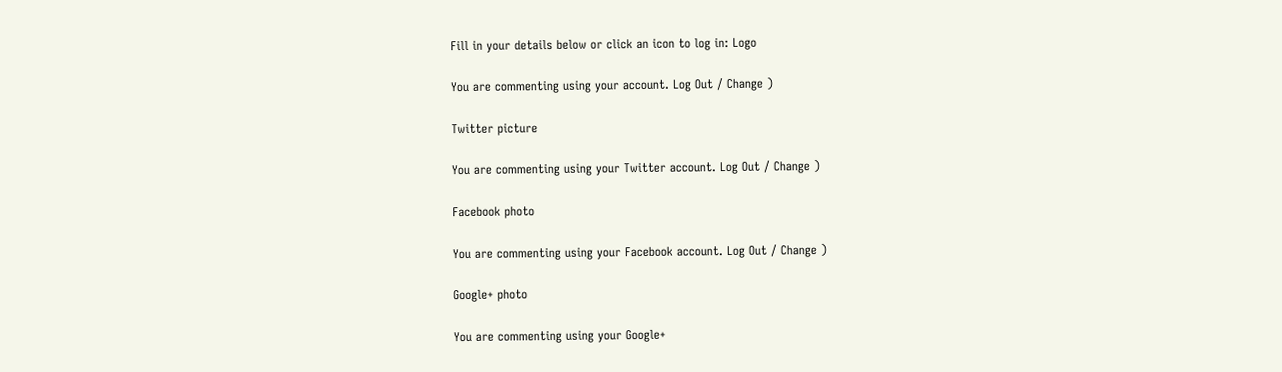Fill in your details below or click an icon to log in: Logo

You are commenting using your account. Log Out / Change )

Twitter picture

You are commenting using your Twitter account. Log Out / Change )

Facebook photo

You are commenting using your Facebook account. Log Out / Change )

Google+ photo

You are commenting using your Google+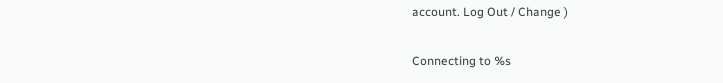account. Log Out / Change )

Connecting to %s